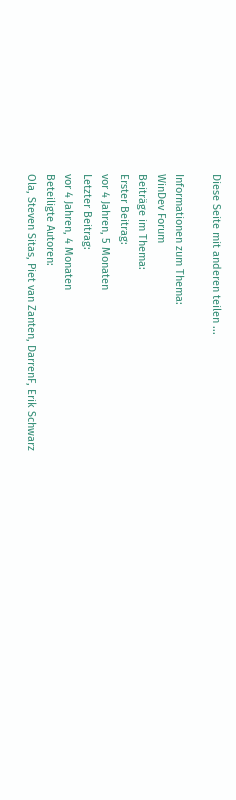Diese Seite mit anderen teilen ...

Informationen zum Thema:
WinDev Forum
Beiträge im Thema:
Erster Beitrag:
vor 4 Jahren, 5 Monaten
Letzter Beitrag:
vor 4 Jahren, 4 Monaten
Beteiligte Autoren:
Ola, Steven Sitas, Piet van Zanten, DarrenF, Erik Schwarz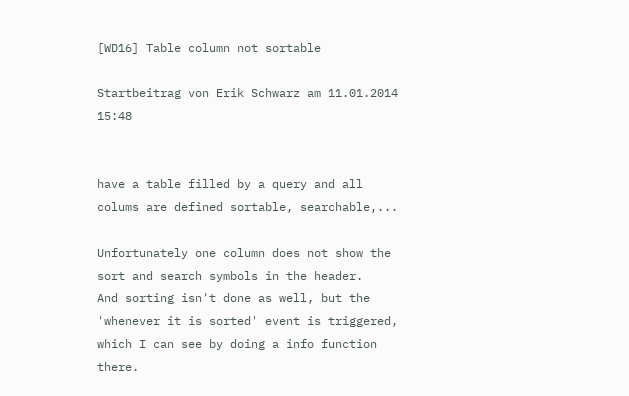[WD16] Table column not sortable

Startbeitrag von Erik Schwarz am 11.01.2014 15:48


have a table filled by a query and all colums are defined sortable, searchable,...

Unfortunately one column does not show the sort and search symbols in the header.
And sorting isn't done as well, but the 'whenever it is sorted' event is triggered, which I can see by doing a info function there.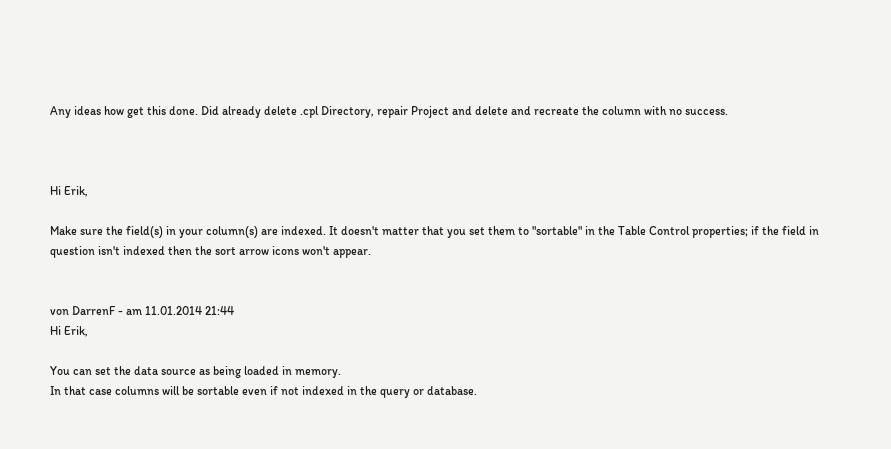Any ideas how get this done. Did already delete .cpl Directory, repair Project and delete and recreate the column with no success.



Hi Erik,

Make sure the field(s) in your column(s) are indexed. It doesn't matter that you set them to "sortable" in the Table Control properties; if the field in question isn't indexed then the sort arrow icons won't appear.


von DarrenF - am 11.01.2014 21:44
Hi Erik,

You can set the data source as being loaded in memory.
In that case columns will be sortable even if not indexed in the query or database.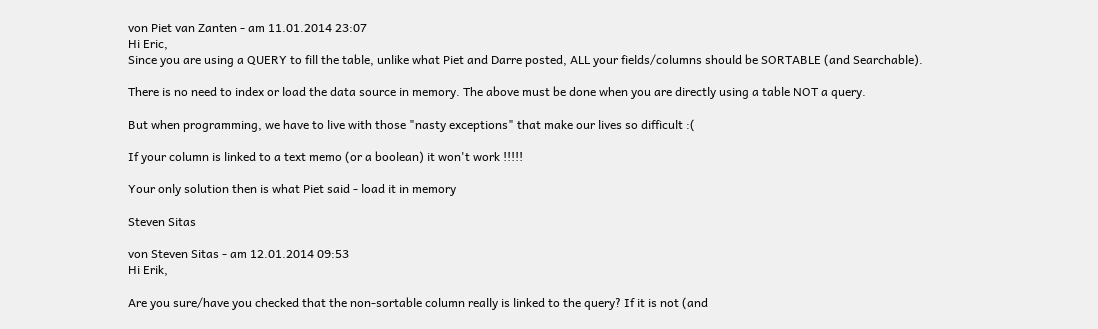von Piet van Zanten - am 11.01.2014 23:07
Hi Eric,
Since you are using a QUERY to fill the table, unlike what Piet and Darre posted, ALL your fields/columns should be SORTABLE (and Searchable).

There is no need to index or load the data source in memory. The above must be done when you are directly using a table NOT a query.

But when programming, we have to live with those "nasty exceptions" that make our lives so difficult :(

If your column is linked to a text memo (or a boolean) it won't work !!!!!

Your only solution then is what Piet said - load it in memory

Steven Sitas

von Steven Sitas - am 12.01.2014 09:53
Hi Erik,

Are you sure/have you checked that the non-sortable column really is linked to the query? If it is not (and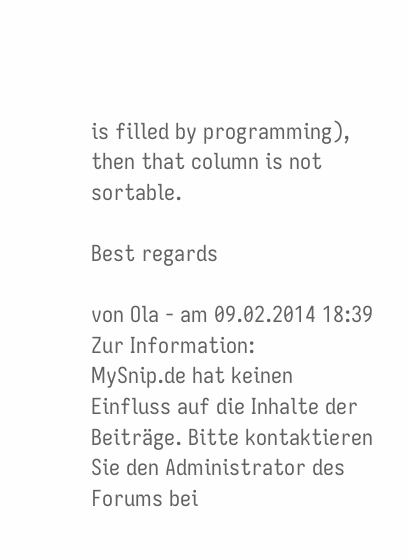is filled by programming), then that column is not sortable.

Best regards

von Ola - am 09.02.2014 18:39
Zur Information:
MySnip.de hat keinen Einfluss auf die Inhalte der Beiträge. Bitte kontaktieren Sie den Administrator des Forums bei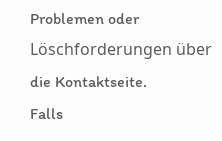Problemen oder Löschforderungen über die Kontaktseite.
Falls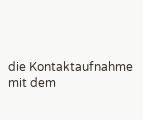die Kontaktaufnahme mit dem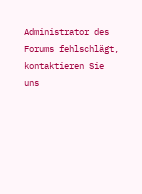Administrator des Forums fehlschlägt, kontaktieren Sie uns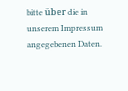bitte über die in unserem Impressum angegebenen Daten.